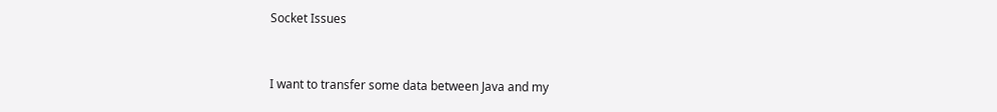Socket Issues


I want to transfer some data between Java and my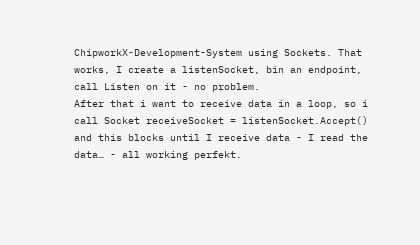ChipworkX-Development-System using Sockets. That works, I create a listenSocket, bin an endpoint, call Listen on it - no problem.
After that i want to receive data in a loop, so i call Socket receiveSocket = listenSocket.Accept() and this blocks until I receive data - I read the data… - all working perfekt.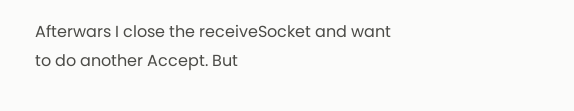Afterwars I close the receiveSocket and want to do another Accept. But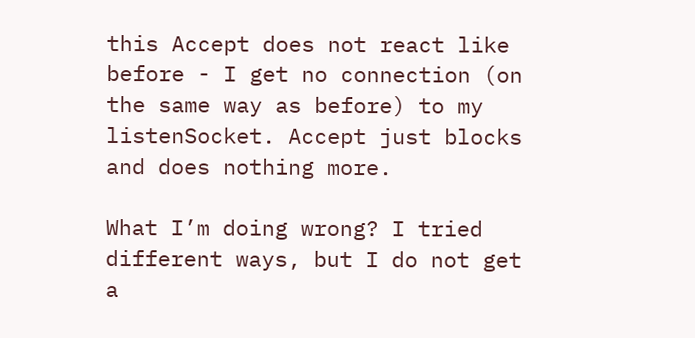this Accept does not react like before - I get no connection (on the same way as before) to my listenSocket. Accept just blocks and does nothing more.

What I’m doing wrong? I tried different ways, but I do not get a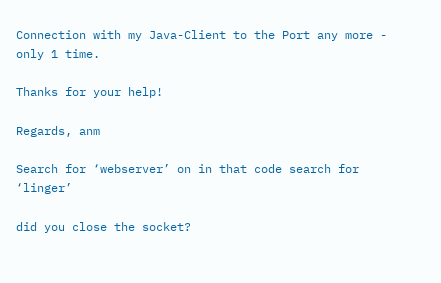Connection with my Java-Client to the Port any more - only 1 time.

Thanks for your help!

Regards, anm

Search for ‘webserver’ on in that code search for ‘linger’

did you close the socket?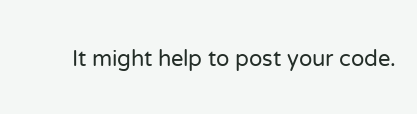It might help to post your code.